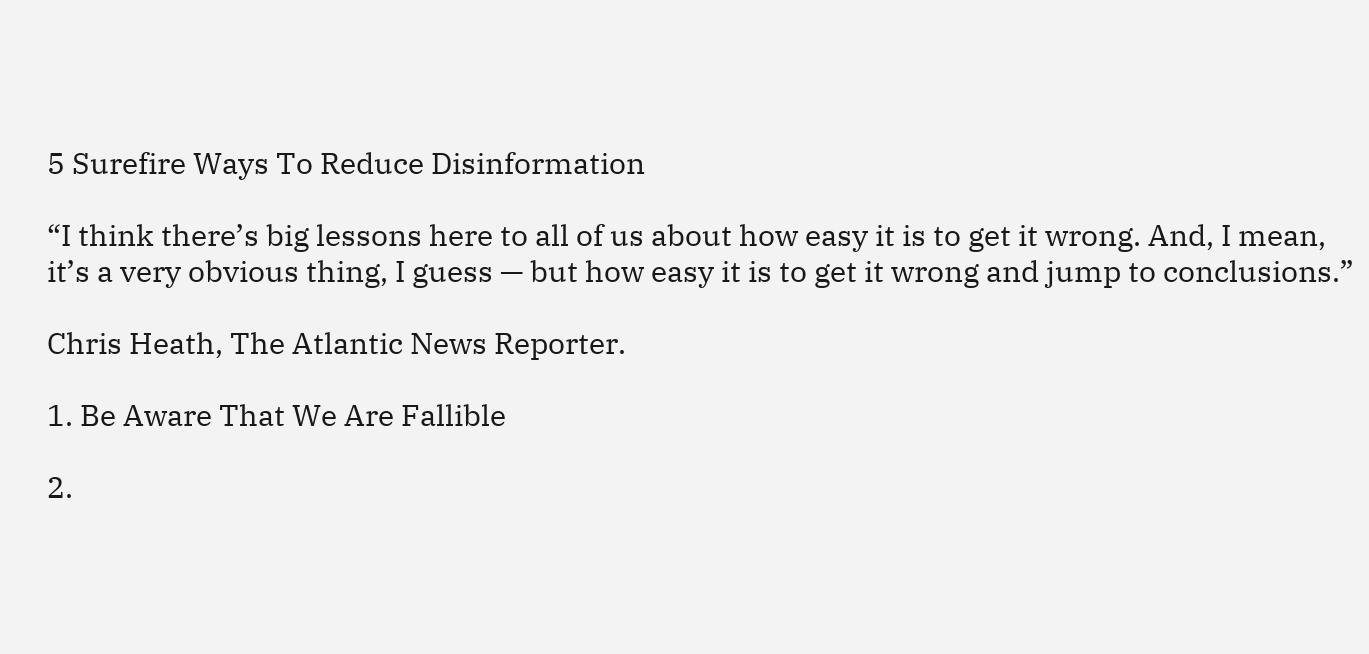5 Surefire Ways To Reduce Disinformation

“I think there’s big lessons here to all of us about how easy it is to get it wrong. And, I mean, it’s a very obvious thing, I guess — but how easy it is to get it wrong and jump to conclusions.”

Chris Heath, The Atlantic News Reporter.

1. Be Aware That We Are Fallible

2.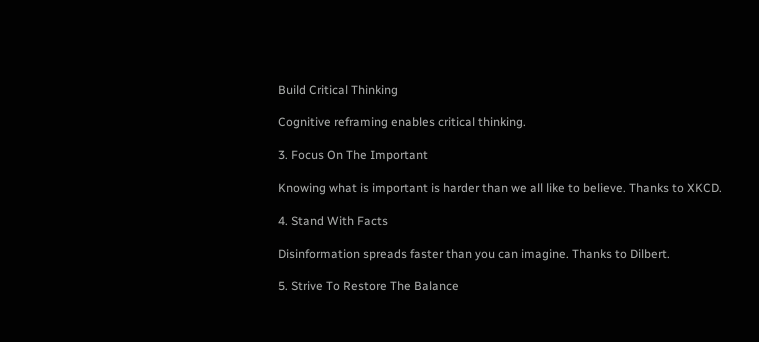Build Critical Thinking

Cognitive reframing enables critical thinking.

3. Focus On The Important

Knowing what is important is harder than we all like to believe. Thanks to XKCD.

4. Stand With Facts

Disinformation spreads faster than you can imagine. Thanks to Dilbert.

5. Strive To Restore The Balance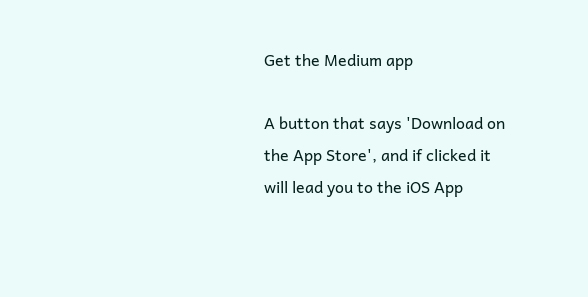Get the Medium app

A button that says 'Download on the App Store', and if clicked it will lead you to the iOS App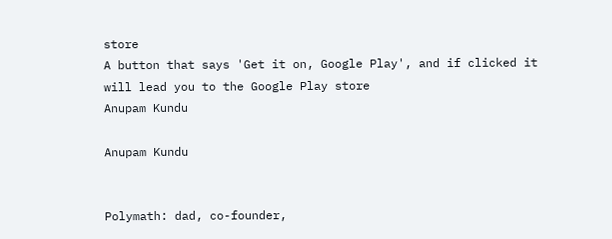store
A button that says 'Get it on, Google Play', and if clicked it will lead you to the Google Play store
Anupam Kundu

Anupam Kundu


Polymath: dad, co-founder,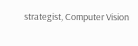strategist, Computer Vision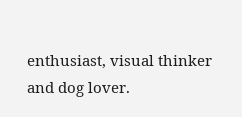enthusiast, visual thinker and dog lover.